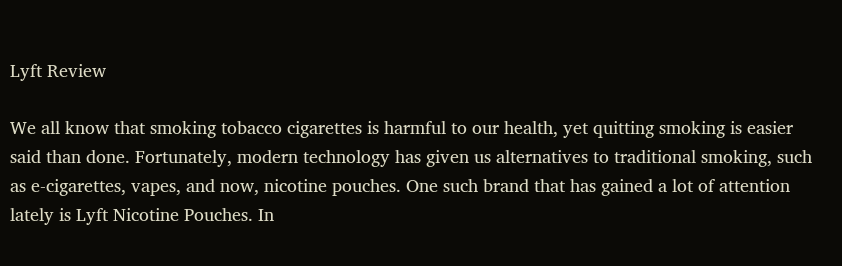Lyft Review

We all know that smoking tobacco cigarettes is harmful to our health, yet quitting smoking is easier said than done. Fortunately, modern technology has given us alternatives to traditional smoking, such as e-cigarettes, vapes, and now, nicotine pouches. One such brand that has gained a lot of attention lately is Lyft Nicotine Pouches. In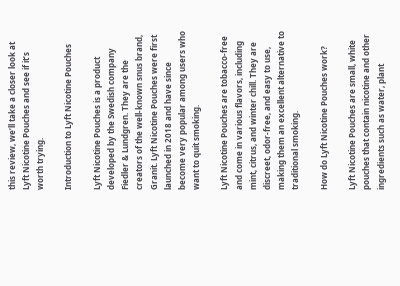this review, we’ll take a closer look at Lyft Nicotine Pouches and see if it’s worth trying.

Introduction to Lyft Nicotine Pouches

Lyft Nicotine Pouches is a product developed by the Swedish company Fiedler & Lundgren. They are the creators of the well-known snus brand, Granit. Lyft Nicotine Pouches were first launched in 2018 and have since become very popular among users who want to quit smoking.

Lyft Nicotine Pouches are tobacco-free and come in various flavors, including mint, citrus, and winter chill. They are discreet, odor-free, and easy to use, making them an excellent alternative to traditional smoking.

How do Lyft Nicotine Pouches work?

Lyft Nicotine Pouches are small, white pouches that contain nicotine and other ingredients such as water, plant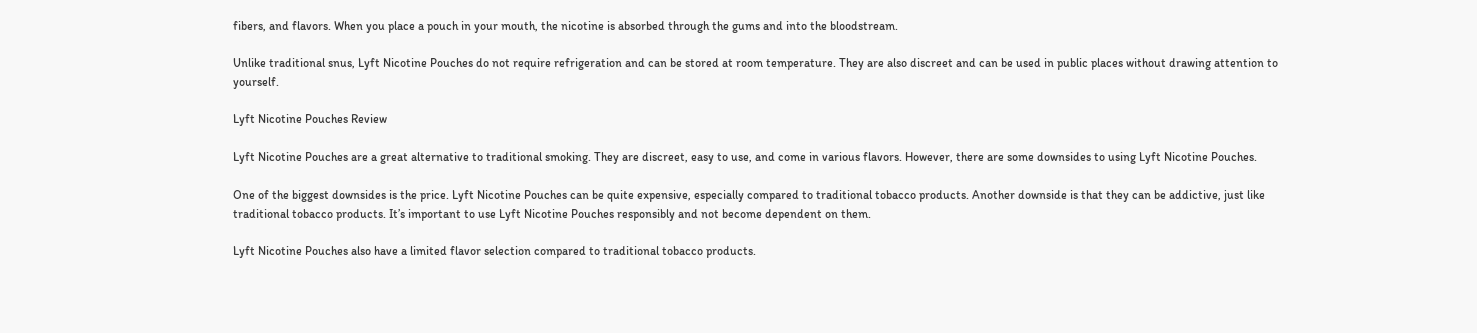fibers, and flavors. When you place a pouch in your mouth, the nicotine is absorbed through the gums and into the bloodstream.

Unlike traditional snus, Lyft Nicotine Pouches do not require refrigeration and can be stored at room temperature. They are also discreet and can be used in public places without drawing attention to yourself.

Lyft Nicotine Pouches Review

Lyft Nicotine Pouches are a great alternative to traditional smoking. They are discreet, easy to use, and come in various flavors. However, there are some downsides to using Lyft Nicotine Pouches.

One of the biggest downsides is the price. Lyft Nicotine Pouches can be quite expensive, especially compared to traditional tobacco products. Another downside is that they can be addictive, just like traditional tobacco products. It’s important to use Lyft Nicotine Pouches responsibly and not become dependent on them.

Lyft Nicotine Pouches also have a limited flavor selection compared to traditional tobacco products.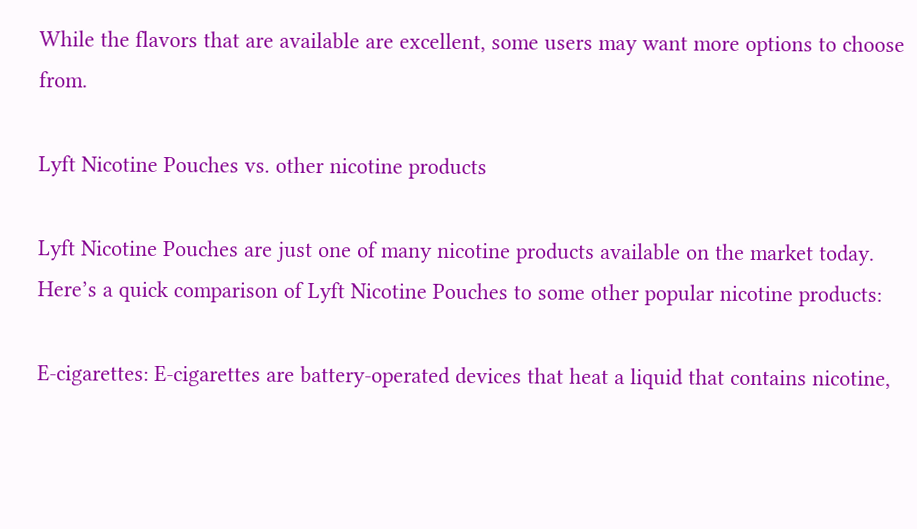While the flavors that are available are excellent, some users may want more options to choose from.

Lyft Nicotine Pouches vs. other nicotine products

Lyft Nicotine Pouches are just one of many nicotine products available on the market today. Here’s a quick comparison of Lyft Nicotine Pouches to some other popular nicotine products:

E-cigarettes: E-cigarettes are battery-operated devices that heat a liquid that contains nicotine,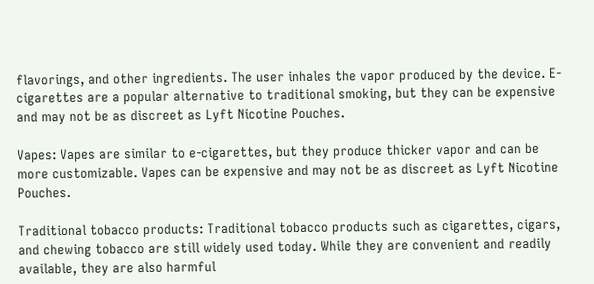flavorings, and other ingredients. The user inhales the vapor produced by the device. E-cigarettes are a popular alternative to traditional smoking, but they can be expensive and may not be as discreet as Lyft Nicotine Pouches.

Vapes: Vapes are similar to e-cigarettes, but they produce thicker vapor and can be more customizable. Vapes can be expensive and may not be as discreet as Lyft Nicotine Pouches.

Traditional tobacco products: Traditional tobacco products such as cigarettes, cigars, and chewing tobacco are still widely used today. While they are convenient and readily available, they are also harmful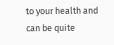to your health and can be quite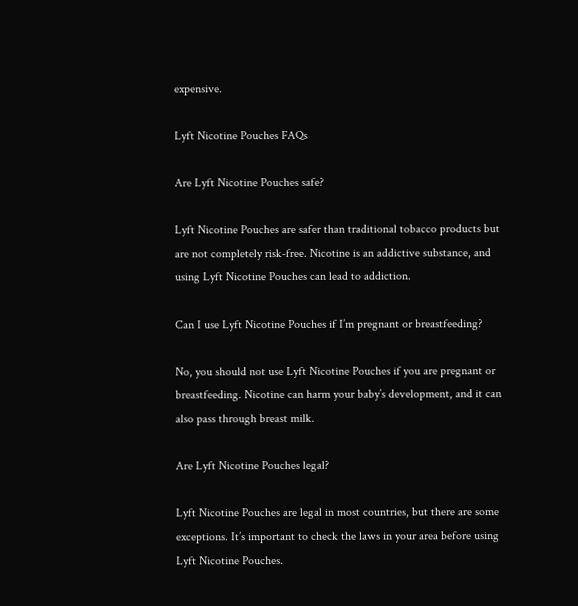expensive.

Lyft Nicotine Pouches FAQs

Are Lyft Nicotine Pouches safe?

Lyft Nicotine Pouches are safer than traditional tobacco products but are not completely risk-free. Nicotine is an addictive substance, and using Lyft Nicotine Pouches can lead to addiction.

Can I use Lyft Nicotine Pouches if I’m pregnant or breastfeeding?

No, you should not use Lyft Nicotine Pouches if you are pregnant or breastfeeding. Nicotine can harm your baby’s development, and it can also pass through breast milk.

Are Lyft Nicotine Pouches legal?

Lyft Nicotine Pouches are legal in most countries, but there are some exceptions. It’s important to check the laws in your area before using Lyft Nicotine Pouches.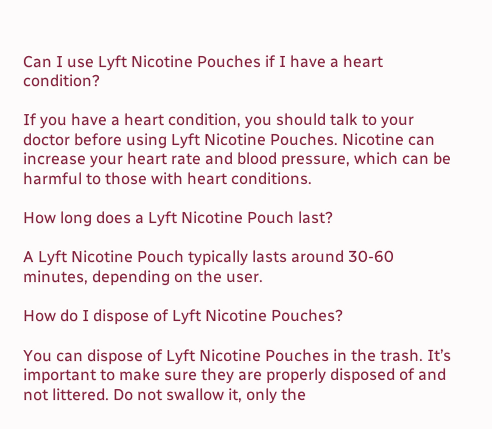Can I use Lyft Nicotine Pouches if I have a heart condition?

If you have a heart condition, you should talk to your doctor before using Lyft Nicotine Pouches. Nicotine can increase your heart rate and blood pressure, which can be harmful to those with heart conditions.

How long does a Lyft Nicotine Pouch last?

A Lyft Nicotine Pouch typically lasts around 30-60 minutes, depending on the user.

How do I dispose of Lyft Nicotine Pouches?

You can dispose of Lyft Nicotine Pouches in the trash. It’s important to make sure they are properly disposed of and not littered. Do not swallow it, only the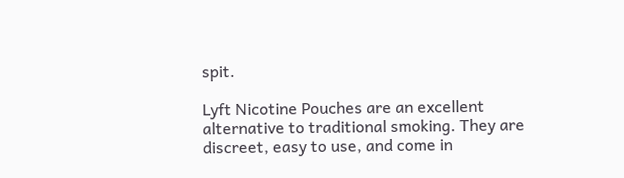spit.

Lyft Nicotine Pouches are an excellent alternative to traditional smoking. They are discreet, easy to use, and come in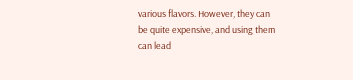various flavors. However, they can be quite expensive, and using them can lead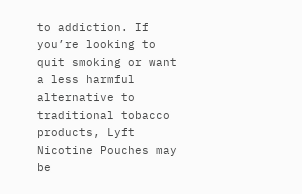to addiction. If you’re looking to quit smoking or want a less harmful alternative to traditional tobacco products, Lyft Nicotine Pouches may be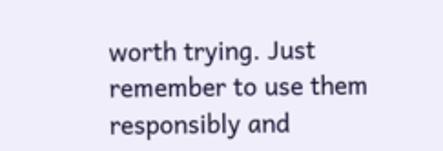worth trying. Just remember to use them responsibly and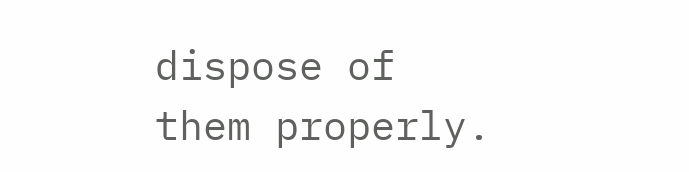dispose of them properly.